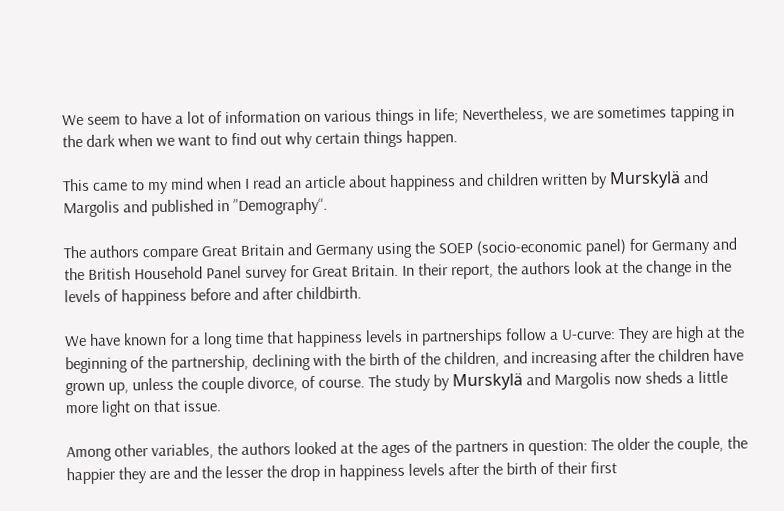We seem to have a lot of information on various things in life; Nevertheless, we are sometimes tapping in the dark when we want to find out why certain things happen.

This came to my mind when I read an article about happiness and children written by Murskylä and Margolis and published in ”Demography“.

The authors compare Great Britain and Germany using the SOEP (socio-economic panel) for Germany and the British Household Panel survey for Great Britain. In their report, the authors look at the change in the levels of happiness before and after childbirth.

We have known for a long time that happiness levels in partnerships follow a U-curve: They are high at the beginning of the partnership, declining with the birth of the children, and increasing after the children have grown up, unless the couple divorce, of course. The study by Murskylä and Margolis now sheds a little more light on that issue.

Among other variables, the authors looked at the ages of the partners in question: The older the couple, the happier they are and the lesser the drop in happiness levels after the birth of their first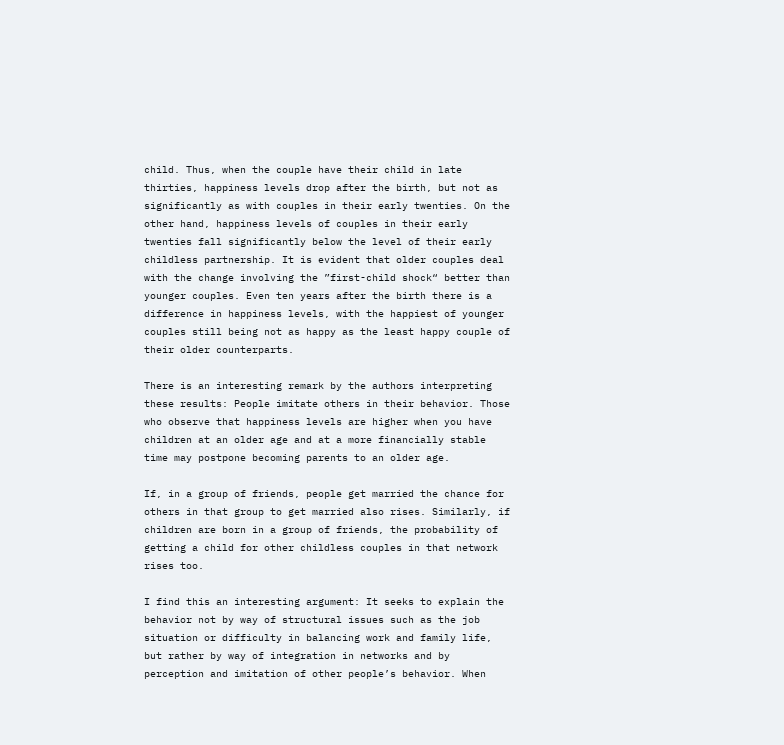child. Thus, when the couple have their child in late thirties, happiness levels drop after the birth, but not as significantly as with couples in their early twenties. On the other hand, happiness levels of couples in their early twenties fall significantly below the level of their early childless partnership. It is evident that older couples deal with the change involving the ”first-child shock“ better than younger couples. Even ten years after the birth there is a difference in happiness levels, with the happiest of younger couples still being not as happy as the least happy couple of their older counterparts.

There is an interesting remark by the authors interpreting these results: People imitate others in their behavior. Those who observe that happiness levels are higher when you have children at an older age and at a more financially stable time may postpone becoming parents to an older age.

If, in a group of friends, people get married the chance for others in that group to get married also rises. Similarly, if children are born in a group of friends, the probability of getting a child for other childless couples in that network rises too.

I find this an interesting argument: It seeks to explain the behavior not by way of structural issues such as the job situation or difficulty in balancing work and family life, but rather by way of integration in networks and by perception and imitation of other people’s behavior. When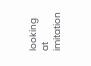looking at imitation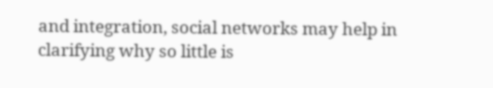and integration, social networks may help in clarifying why so little is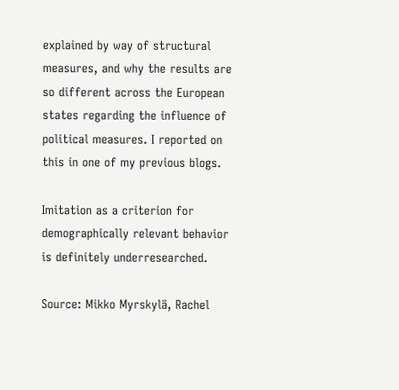explained by way of structural measures, and why the results are so different across the European states regarding the influence of political measures. I reported on this in one of my previous blogs.

Imitation as a criterion for demographically relevant behavior is definitely underresearched.

Source: Mikko Myrskylä, Rachel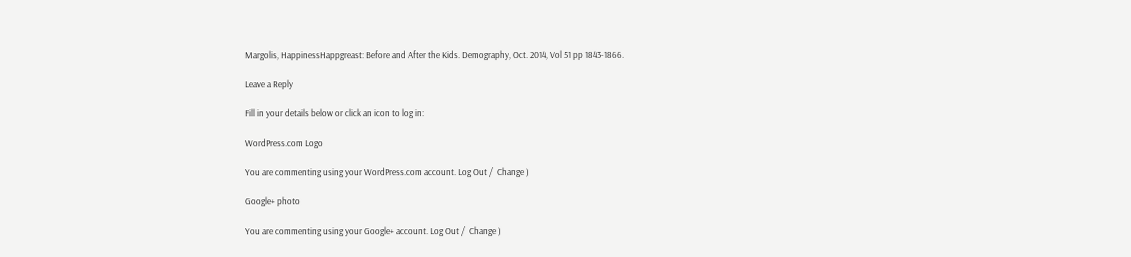Margolis, HappinessHappgreast: Before and After the Kids. Demography, Oct. 2014, Vol 51 pp 1843-1866.

Leave a Reply

Fill in your details below or click an icon to log in:

WordPress.com Logo

You are commenting using your WordPress.com account. Log Out /  Change )

Google+ photo

You are commenting using your Google+ account. Log Out /  Change )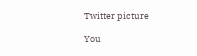Twitter picture

You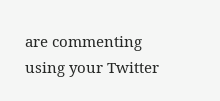are commenting using your Twitter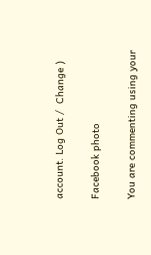account. Log Out /  Change )

Facebook photo

You are commenting using your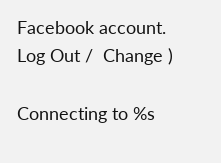Facebook account. Log Out /  Change )

Connecting to %s